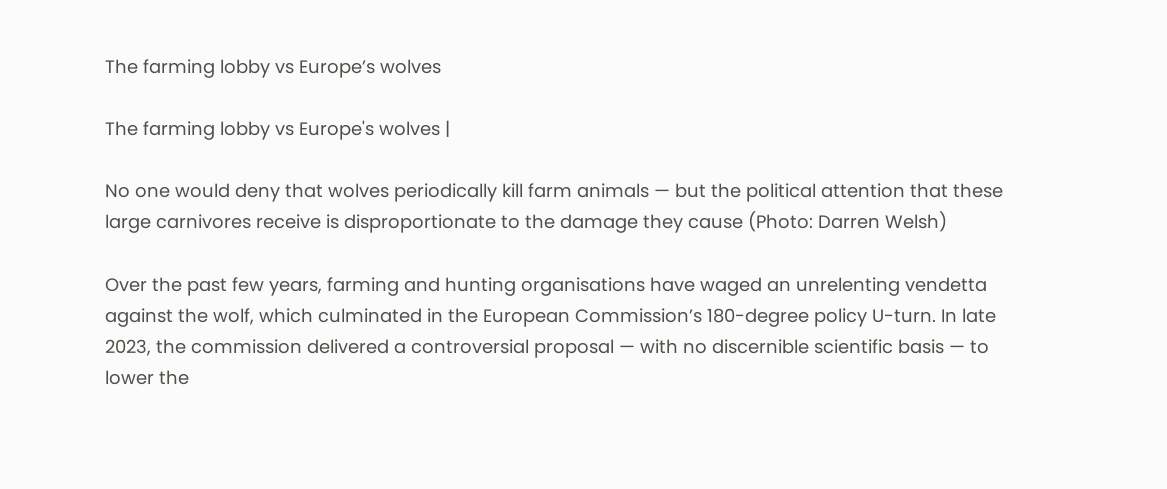The farming lobby vs Europe’s wolves

The farming lobby vs Europe's wolves |

No one would deny that wolves periodically kill farm animals — but the political attention that these large carnivores receive is disproportionate to the damage they cause (Photo: Darren Welsh)

Over the past few years, farming and hunting organisations have waged an unrelenting vendetta against the wolf, which culminated in the European Commission’s 180-degree policy U-turn. In late 2023, the commission delivered a controversial proposal — with no discernible scientific basis — to lower the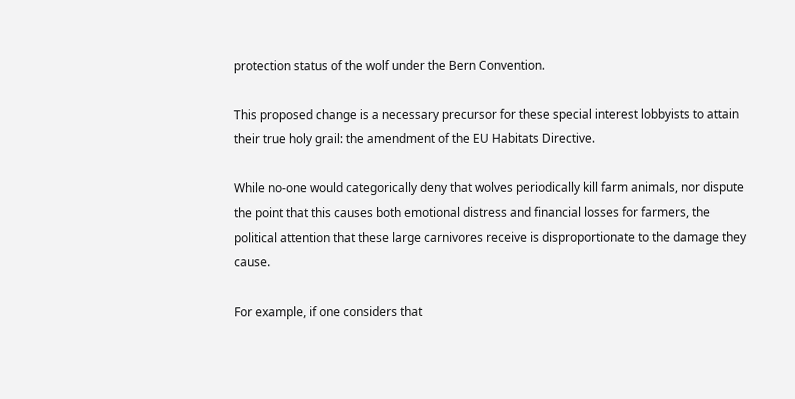protection status of the wolf under the Bern Convention.

This proposed change is a necessary precursor for these special interest lobbyists to attain their true holy grail: the amendment of the EU Habitats Directive.

While no-one would categorically deny that wolves periodically kill farm animals, nor dispute the point that this causes both emotional distress and financial losses for farmers, the political attention that these large carnivores receive is disproportionate to the damage they cause.

For example, if one considers that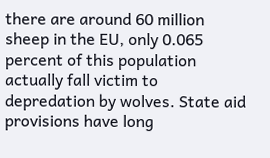there are around 60 million sheep in the EU, only 0.065 percent of this population actually fall victim to depredation by wolves. State aid provisions have long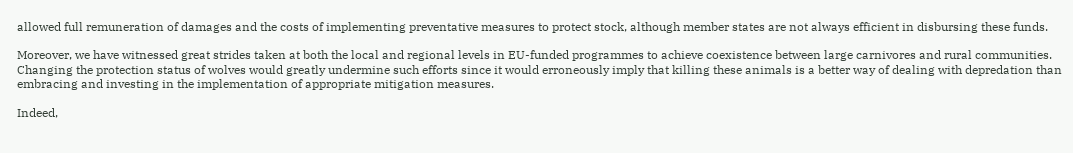allowed full remuneration of damages and the costs of implementing preventative measures to protect stock, although member states are not always efficient in disbursing these funds.

Moreover, we have witnessed great strides taken at both the local and regional levels in EU-funded programmes to achieve coexistence between large carnivores and rural communities. Changing the protection status of wolves would greatly undermine such efforts since it would erroneously imply that killing these animals is a better way of dealing with depredation than embracing and investing in the implementation of appropriate mitigation measures.

Indeed,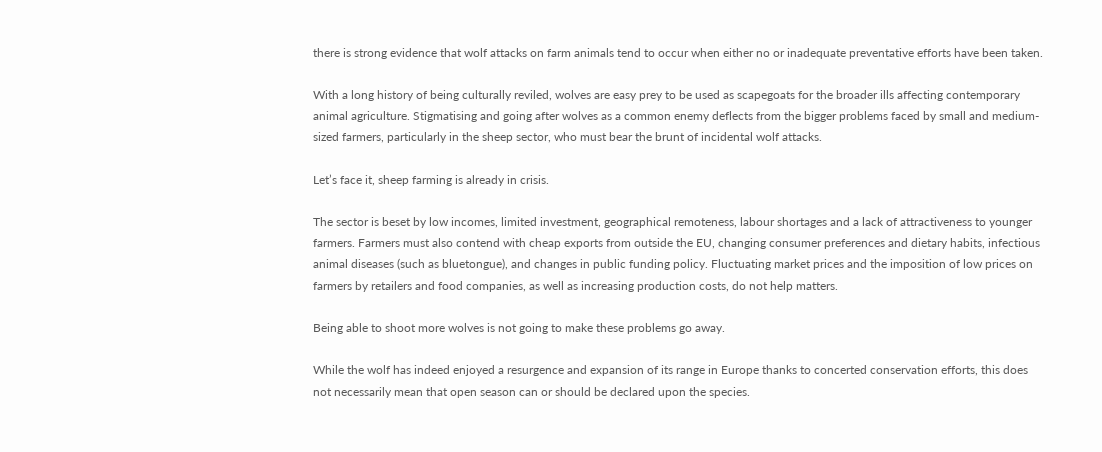there is strong evidence that wolf attacks on farm animals tend to occur when either no or inadequate preventative efforts have been taken.

With a long history of being culturally reviled, wolves are easy prey to be used as scapegoats for the broader ills affecting contemporary animal agriculture. Stigmatising and going after wolves as a common enemy deflects from the bigger problems faced by small and medium-sized farmers, particularly in the sheep sector, who must bear the brunt of incidental wolf attacks.

Let’s face it, sheep farming is already in crisis.

The sector is beset by low incomes, limited investment, geographical remoteness, labour shortages and a lack of attractiveness to younger farmers. Farmers must also contend with cheap exports from outside the EU, changing consumer preferences and dietary habits, infectious animal diseases (such as bluetongue), and changes in public funding policy. Fluctuating market prices and the imposition of low prices on farmers by retailers and food companies, as well as increasing production costs, do not help matters.

Being able to shoot more wolves is not going to make these problems go away.

While the wolf has indeed enjoyed a resurgence and expansion of its range in Europe thanks to concerted conservation efforts, this does not necessarily mean that open season can or should be declared upon the species.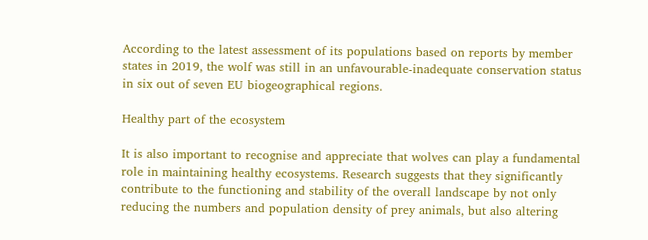According to the latest assessment of its populations based on reports by member states in 2019, the wolf was still in an unfavourable-inadequate conservation status in six out of seven EU biogeographical regions.

Healthy part of the ecosystem

It is also important to recognise and appreciate that wolves can play a fundamental role in maintaining healthy ecosystems. Research suggests that they significantly contribute to the functioning and stability of the overall landscape by not only reducing the numbers and population density of prey animals, but also altering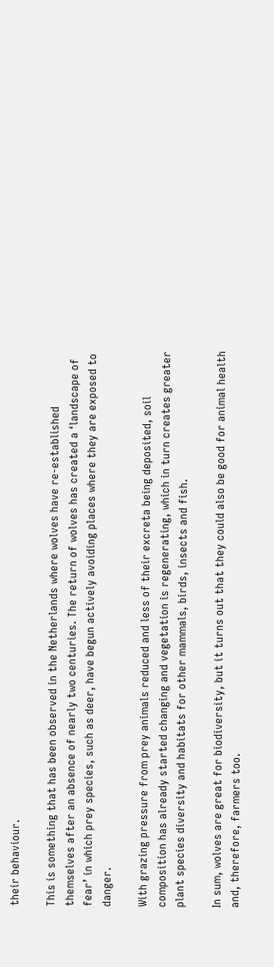their behaviour.

This is something that has been observed in the Netherlands where wolves have re-established themselves after an absence of nearly two centuries. The return of wolves has created a ‘landscape of fear’ in which prey species, such as deer, have begun actively avoiding places where they are exposed to danger.

With grazing pressure from prey animals reduced and less of their excreta being deposited, soil composition has already started changing and vegetation is regenerating, which in turn creates greater plant species diversity and habitats for other mammals, birds, insects and fish.

In sum, wolves are great for biodiversity, but it turns out that they could also be good for animal health and, therefore, farmers too.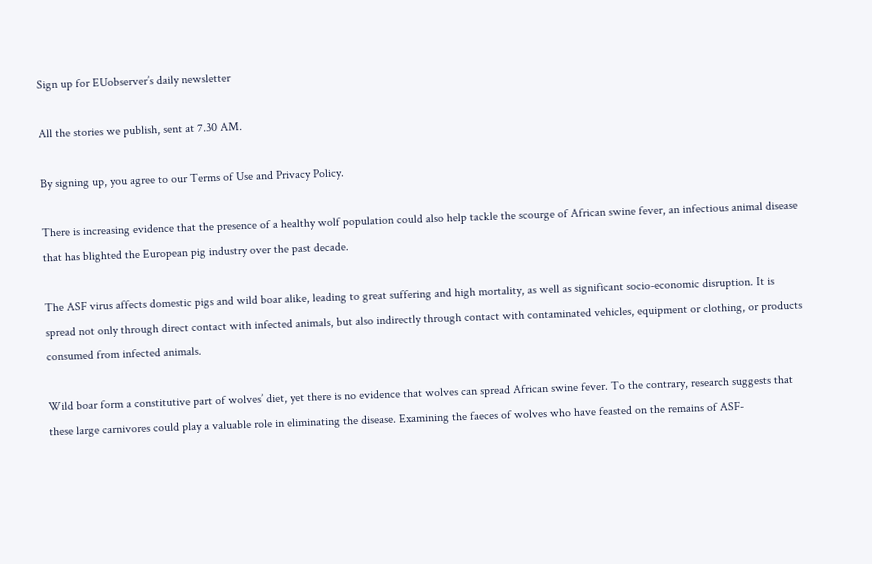Sign up for EUobserver’s daily newsletter

All the stories we publish, sent at 7.30 AM.

By signing up, you agree to our Terms of Use and Privacy Policy.

There is increasing evidence that the presence of a healthy wolf population could also help tackle the scourge of African swine fever, an infectious animal disease that has blighted the European pig industry over the past decade.

The ASF virus affects domestic pigs and wild boar alike, leading to great suffering and high mortality, as well as significant socio-economic disruption. It is spread not only through direct contact with infected animals, but also indirectly through contact with contaminated vehicles, equipment or clothing, or products consumed from infected animals.

Wild boar form a constitutive part of wolves’ diet, yet there is no evidence that wolves can spread African swine fever. To the contrary, research suggests that these large carnivores could play a valuable role in eliminating the disease. Examining the faeces of wolves who have feasted on the remains of ASF-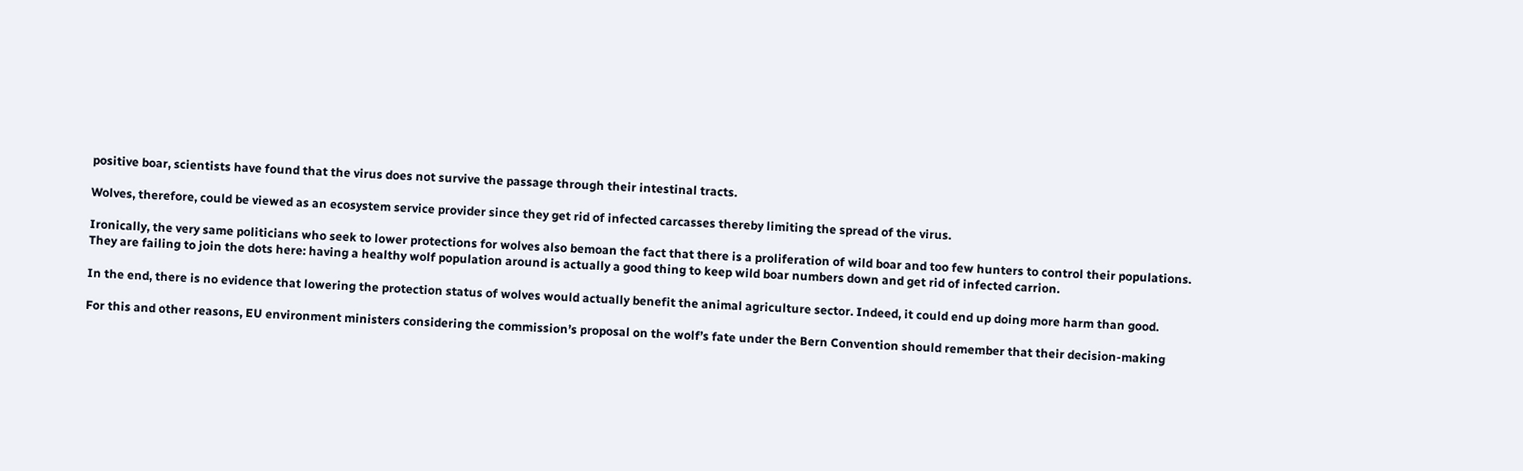positive boar, scientists have found that the virus does not survive the passage through their intestinal tracts.

Wolves, therefore, could be viewed as an ecosystem service provider since they get rid of infected carcasses thereby limiting the spread of the virus.

Ironically, the very same politicians who seek to lower protections for wolves also bemoan the fact that there is a proliferation of wild boar and too few hunters to control their populations. They are failing to join the dots here: having a healthy wolf population around is actually a good thing to keep wild boar numbers down and get rid of infected carrion.

In the end, there is no evidence that lowering the protection status of wolves would actually benefit the animal agriculture sector. Indeed, it could end up doing more harm than good.

For this and other reasons, EU environment ministers considering the commission’s proposal on the wolf’s fate under the Bern Convention should remember that their decision-making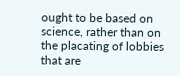ought to be based on science, rather than on the placating of lobbies that are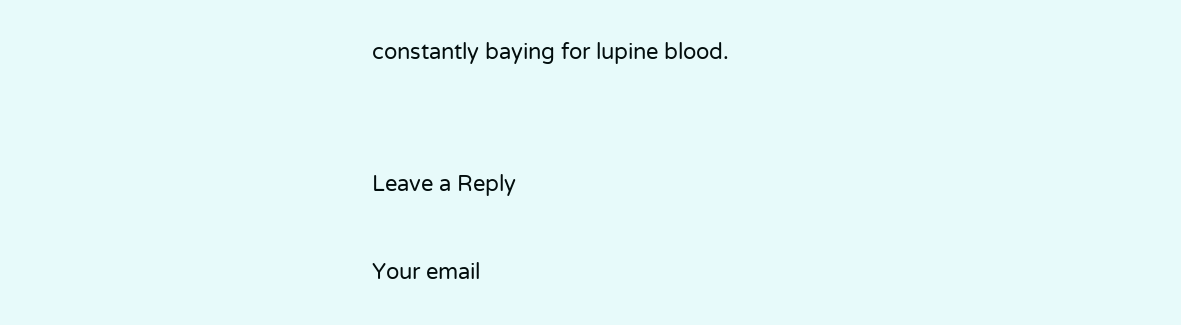constantly baying for lupine blood.


Leave a Reply

Your email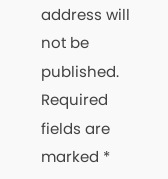address will not be published. Required fields are marked *